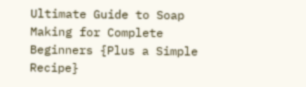Ultimate Guide to Soap Making for Complete Beginners {Plus a Simple Recipe}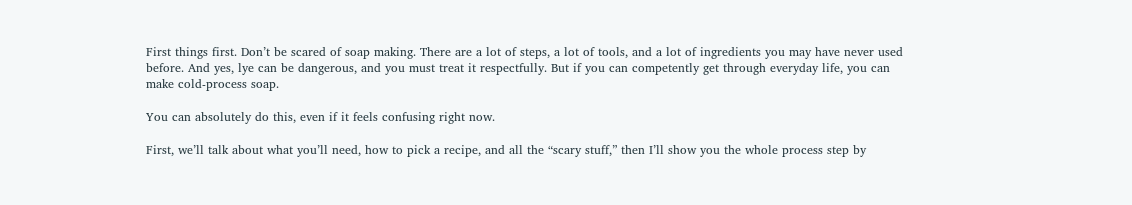First things first. Don’t be scared of soap making. There are a lot of steps, a lot of tools, and a lot of ingredients you may have never used before. And yes, lye can be dangerous, and you must treat it respectfully. But if you can competently get through everyday life, you can make cold-process soap.

You can absolutely do this, even if it feels confusing right now.

First, we’ll talk about what you’ll need, how to pick a recipe, and all the “scary stuff,” then I’ll show you the whole process step by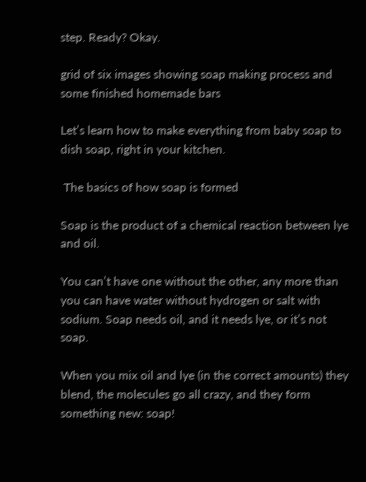step. Ready? Okay.

grid of six images showing soap making process and some finished homemade bars

Let’s learn how to make everything from baby soap to dish soap, right in your kitchen.

 The basics of how soap is formed

Soap is the product of a chemical reaction between lye and oil.

You can’t have one without the other, any more than you can have water without hydrogen or salt with sodium. Soap needs oil, and it needs lye, or it’s not soap.

When you mix oil and lye (in the correct amounts) they blend, the molecules go all crazy, and they form something new: soap!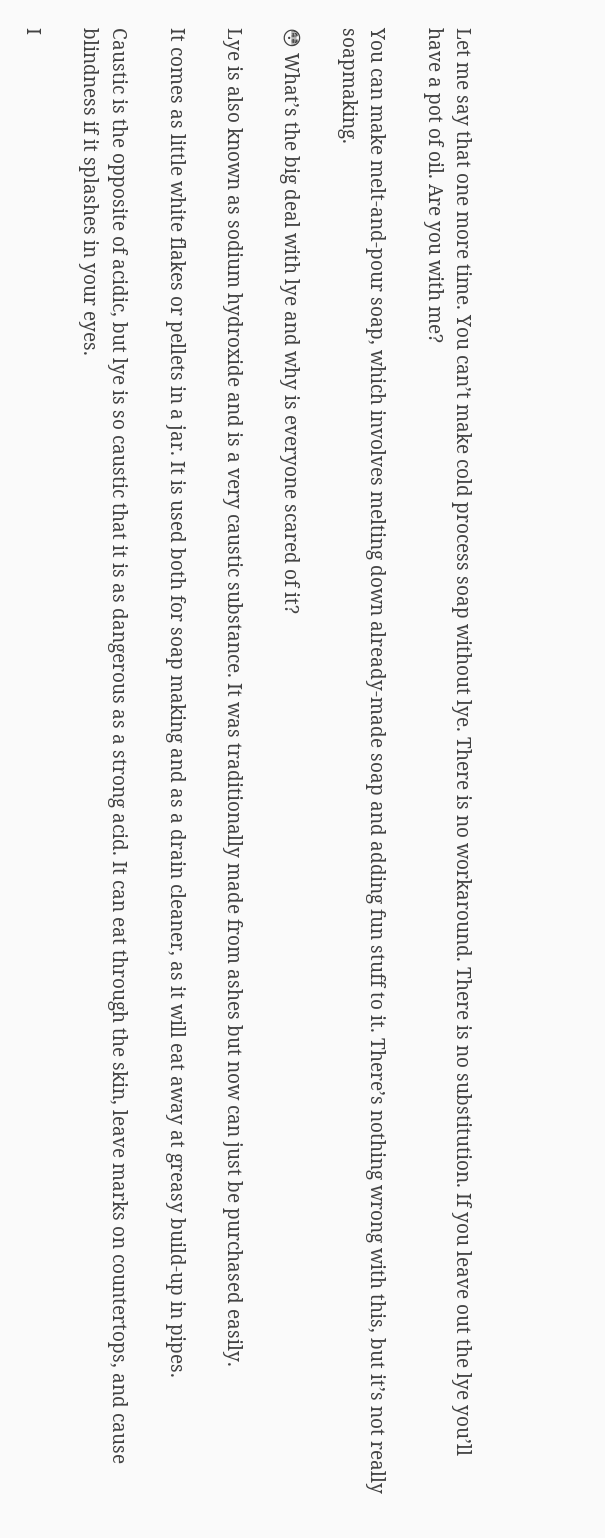Let me say that one more time. You can’t make cold process soap without lye. There is no workaround. There is no substitution. If you leave out the lye you’ll have a pot of oil. Are you with me?

You can make melt-and-pour soap, which involves melting down already-made soap and adding fun stuff to it. There’s nothing wrong with this, but it’s not really soapmaking.

😳 What’s the big deal with lye and why is everyone scared of it?

Lye is also known as sodium hydroxide and is a very caustic substance. It was traditionally made from ashes but now can just be purchased easily.

It comes as little white flakes or pellets in a jar. It is used both for soap making and as a drain cleaner, as it will eat away at greasy build-up in pipes.

Caustic is the opposite of acidic, but lye is so caustic that it is as dangerous as a strong acid. It can eat through the skin, leave marks on countertops, and cause blindness if it splashes in your eyes.

I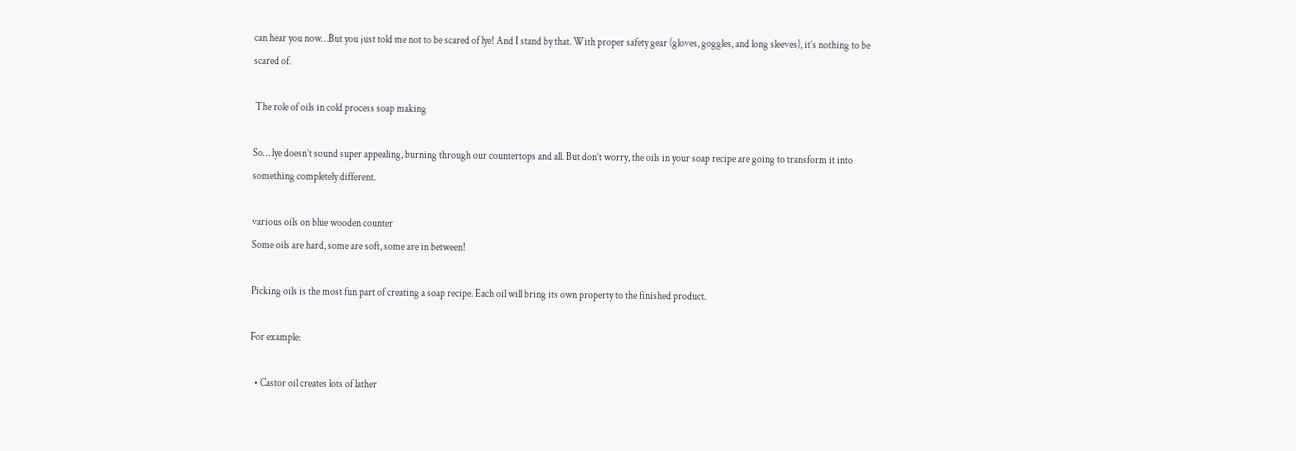can hear you now…But you just told me not to be scared of lye! And I stand by that. With proper safety gear (gloves, goggles, and long sleeves), it’s nothing to be scared of.

 The role of oils in cold process soap making

So… lye doesn’t sound super appealing, burning through our countertops and all. But don’t worry, the oils in your soap recipe are going to transform it into something completely different.

various oils on blue wooden counter
Some oils are hard, some are soft, some are in between!

Picking oils is the most fun part of creating a soap recipe. Each oil will bring its own property to the finished product.

For example:

  • Castor oil creates lots of lather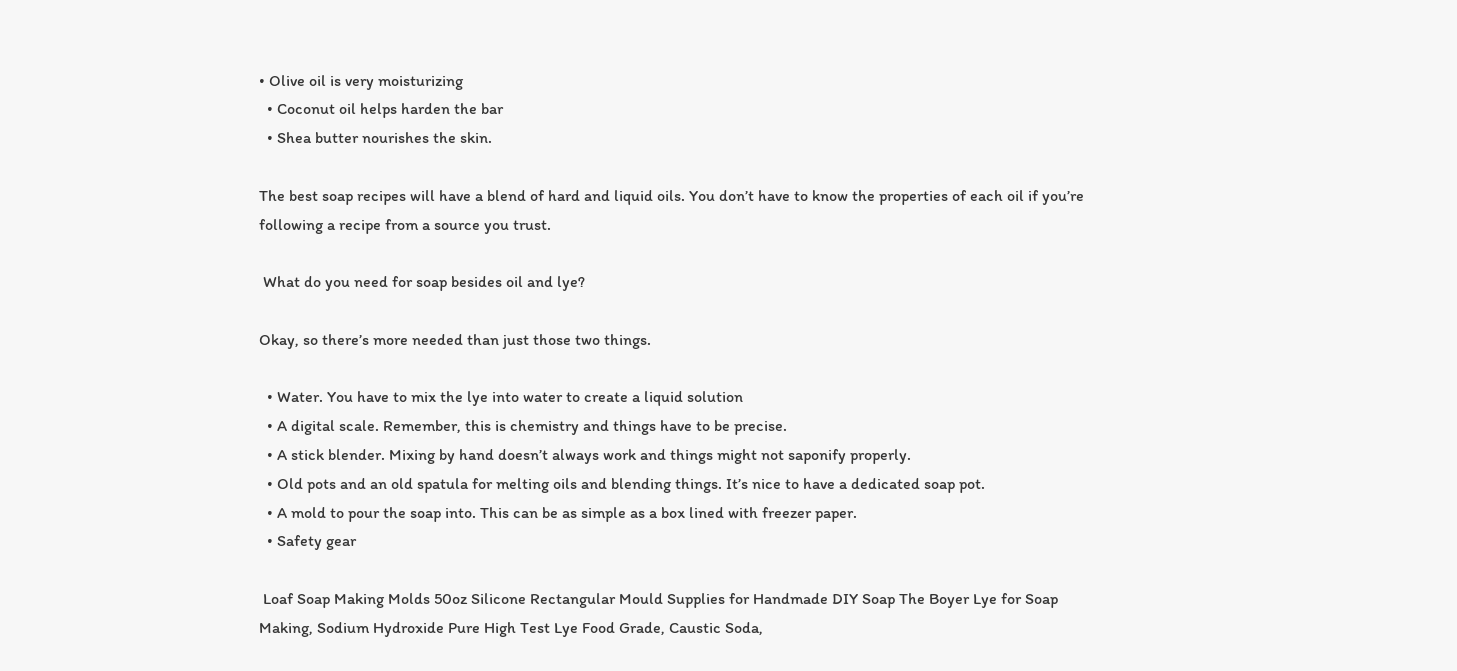• Olive oil is very moisturizing
  • Coconut oil helps harden the bar
  • Shea butter nourishes the skin.

The best soap recipes will have a blend of hard and liquid oils. You don’t have to know the properties of each oil if you’re following a recipe from a source you trust.

 What do you need for soap besides oil and lye?

Okay, so there’s more needed than just those two things.

  • Water. You have to mix the lye into water to create a liquid solution
  • A digital scale. Remember, this is chemistry and things have to be precise.
  • A stick blender. Mixing by hand doesn’t always work and things might not saponify properly.
  • Old pots and an old spatula for melting oils and blending things. It’s nice to have a dedicated soap pot.
  • A mold to pour the soap into. This can be as simple as a box lined with freezer paper.
  • Safety gear

 Loaf Soap Making Molds 50oz Silicone Rectangular Mould Supplies for Handmade DIY Soap The Boyer Lye for Soap Making, Sodium Hydroxide Pure High Test Lye Food Grade, Caustic Soda,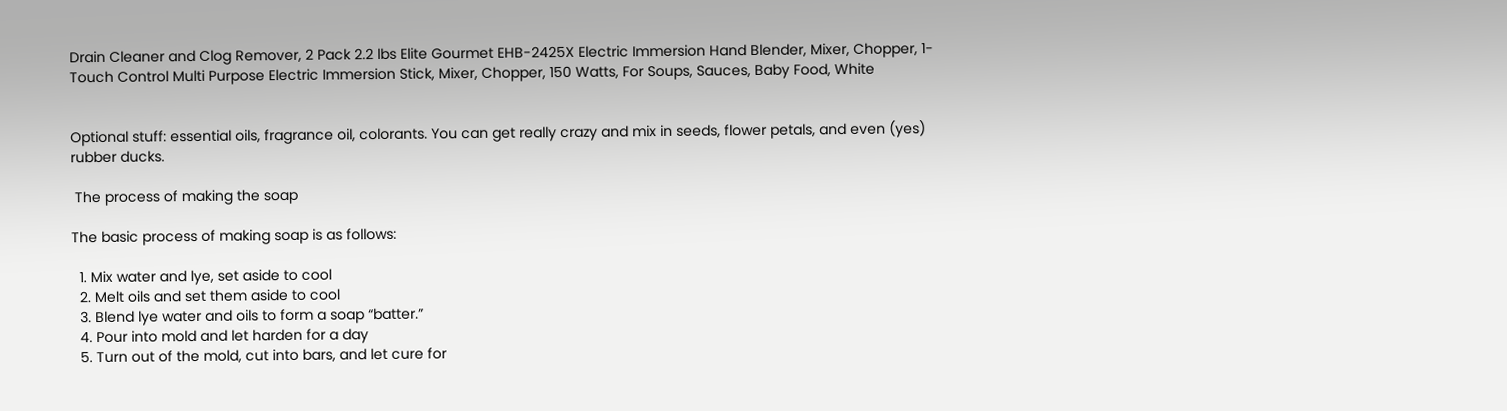Drain Cleaner and Clog Remover, 2 Pack 2.2 lbs Elite Gourmet EHB-2425X Electric Immersion Hand Blender, Mixer, Chopper, 1-Touch Control Multi Purpose Electric Immersion Stick, Mixer, Chopper, 150 Watts, For Soups, Sauces, Baby Food, White


Optional stuff: essential oils, fragrance oil, colorants. You can get really crazy and mix in seeds, flower petals, and even (yes) rubber ducks.

 The process of making the soap

The basic process of making soap is as follows:

  1. Mix water and lye, set aside to cool
  2. Melt oils and set them aside to cool
  3. Blend lye water and oils to form a soap “batter.”
  4. Pour into mold and let harden for a day
  5. Turn out of the mold, cut into bars, and let cure for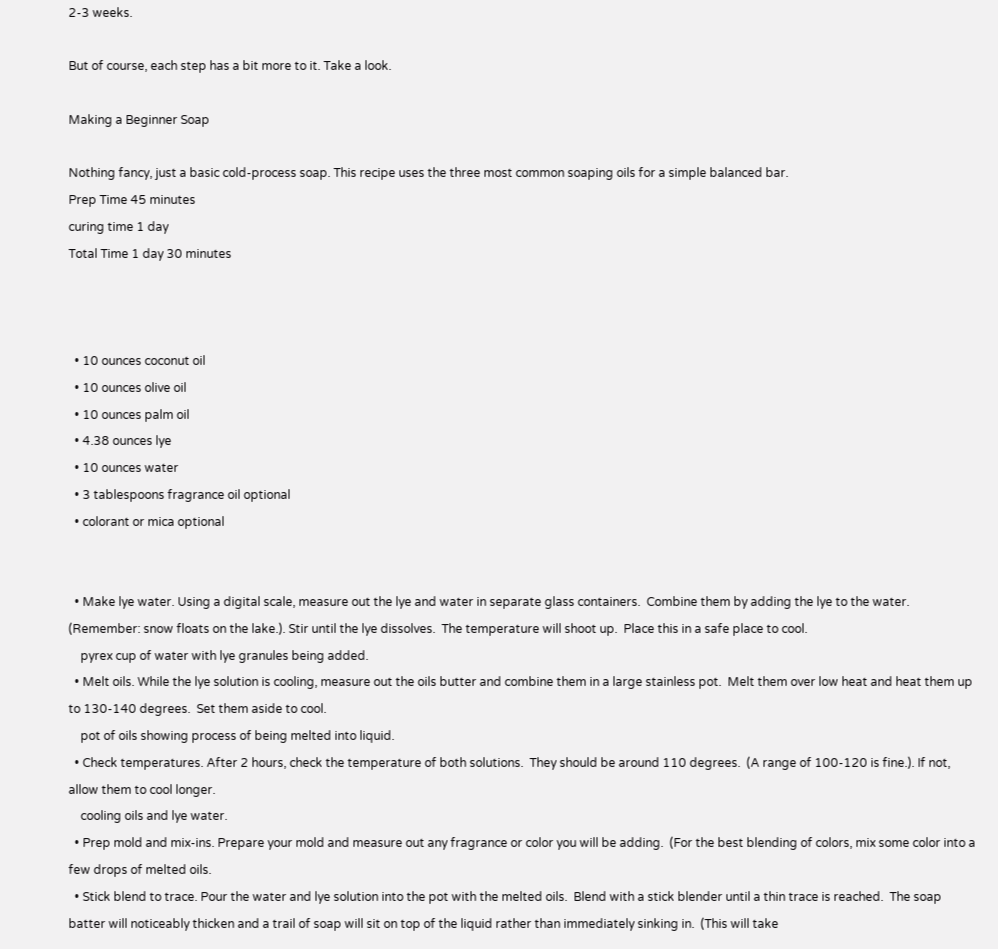2-3 weeks.

But of course, each step has a bit more to it. Take a look.

Making a Beginner Soap

Nothing fancy, just a basic cold-process soap. This recipe uses the three most common soaping oils for a simple balanced bar.
Prep Time 45 minutes
curing time 1 day
Total Time 1 day 30 minutes



  • 10 ounces coconut oil
  • 10 ounces olive oil
  • 10 ounces palm oil
  • 4.38 ounces lye
  • 10 ounces water
  • 3 tablespoons fragrance oil optional
  • colorant or mica optional


  • Make lye water. Using a digital scale, measure out the lye and water in separate glass containers.  Combine them by adding the lye to the water.  (Remember: snow floats on the lake.). Stir until the lye dissolves.  The temperature will shoot up.  Place this in a safe place to cool.
    pyrex cup of water with lye granules being added.
  • Melt oils. While the lye solution is cooling, measure out the oils butter and combine them in a large stainless pot.  Melt them over low heat and heat them up to 130-140 degrees.  Set them aside to cool.
    pot of oils showing process of being melted into liquid.
  • Check temperatures. After 2 hours, check the temperature of both solutions.  They should be around 110 degrees.  (A range of 100-120 is fine.). If not, allow them to cool longer.
    cooling oils and lye water.
  • Prep mold and mix-ins. Prepare your mold and measure out any fragrance or color you will be adding.  (For the best blending of colors, mix some color into a few drops of melted oils.
  • Stick blend to trace. Pour the water and lye solution into the pot with the melted oils.  Blend with a stick blender until a thin trace is reached.  The soap batter will noticeably thicken and a trail of soap will sit on top of the liquid rather than immediately sinking in.  (This will take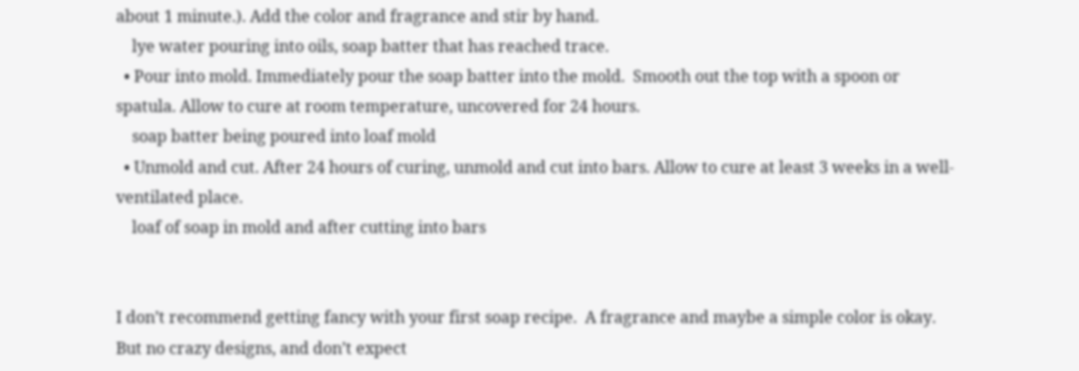about 1 minute.). Add the color and fragrance and stir by hand.
    lye water pouring into oils, soap batter that has reached trace.
  • Pour into mold. Immediately pour the soap batter into the mold.  Smooth out the top with a spoon or spatula. Allow to cure at room temperature, uncovered for 24 hours.
    soap batter being poured into loaf mold
  • Unmold and cut. After 24 hours of curing, unmold and cut into bars. Allow to cure at least 3 weeks in a well-ventilated place.
    loaf of soap in mold and after cutting into bars


I don’t recommend getting fancy with your first soap recipe.  A fragrance and maybe a simple color is okay.  But no crazy designs, and don’t expect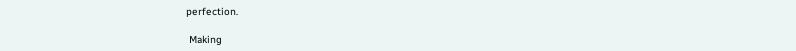perfection.

 Making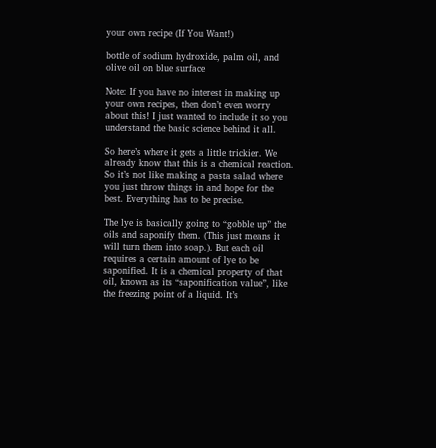your own recipe (If You Want!)

bottle of sodium hydroxide, palm oil, and olive oil on blue surface

Note: If you have no interest in making up your own recipes, then don’t even worry about this! I just wanted to include it so you understand the basic science behind it all.

So here’s where it gets a little trickier. We already know that this is a chemical reaction. So it’s not like making a pasta salad where you just throw things in and hope for the best. Everything has to be precise.

The lye is basically going to “gobble up” the oils and saponify them. (This just means it will turn them into soap.). But each oil requires a certain amount of lye to be saponified. It is a chemical property of that oil, known as its “saponification value”, like the freezing point of a liquid. It’s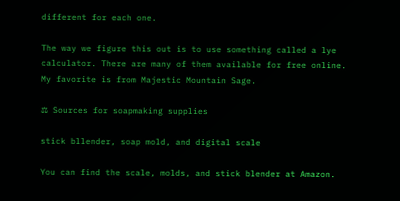different for each one.

The way we figure this out is to use something called a lye calculator. There are many of them available for free online. My favorite is from Majestic Mountain Sage.

⚖ Sources for soapmaking supplies

stick bllender, soap mold, and digital scale

You can find the scale, molds, and stick blender at Amazon.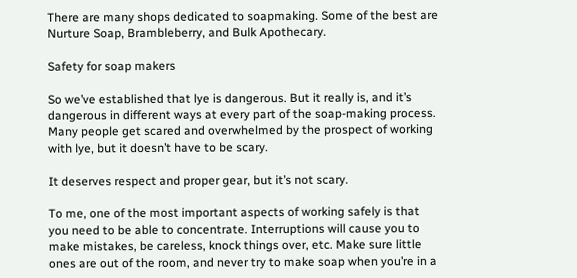There are many shops dedicated to soapmaking. Some of the best are Nurture Soap, Brambleberry, and Bulk Apothecary.

Safety for soap makers

So we’ve established that lye is dangerous. But it really is, and it’s dangerous in different ways at every part of the soap-making process. Many people get scared and overwhelmed by the prospect of working with lye, but it doesn’t have to be scary.

It deserves respect and proper gear, but it’s not scary.

To me, one of the most important aspects of working safely is that you need to be able to concentrate. Interruptions will cause you to make mistakes, be careless, knock things over, etc. Make sure little ones are out of the room, and never try to make soap when you’re in a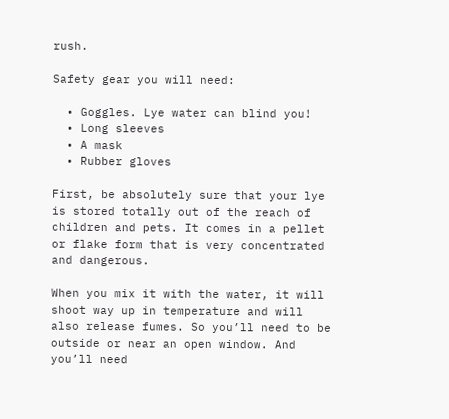rush.

Safety gear you will need:

  • Goggles. Lye water can blind you!
  • Long sleeves
  • A mask
  • Rubber gloves

First, be absolutely sure that your lye is stored totally out of the reach of children and pets. It comes in a pellet or flake form that is very concentrated and dangerous.

When you mix it with the water, it will shoot way up in temperature and will also release fumes. So you’ll need to be outside or near an open window. And you’ll need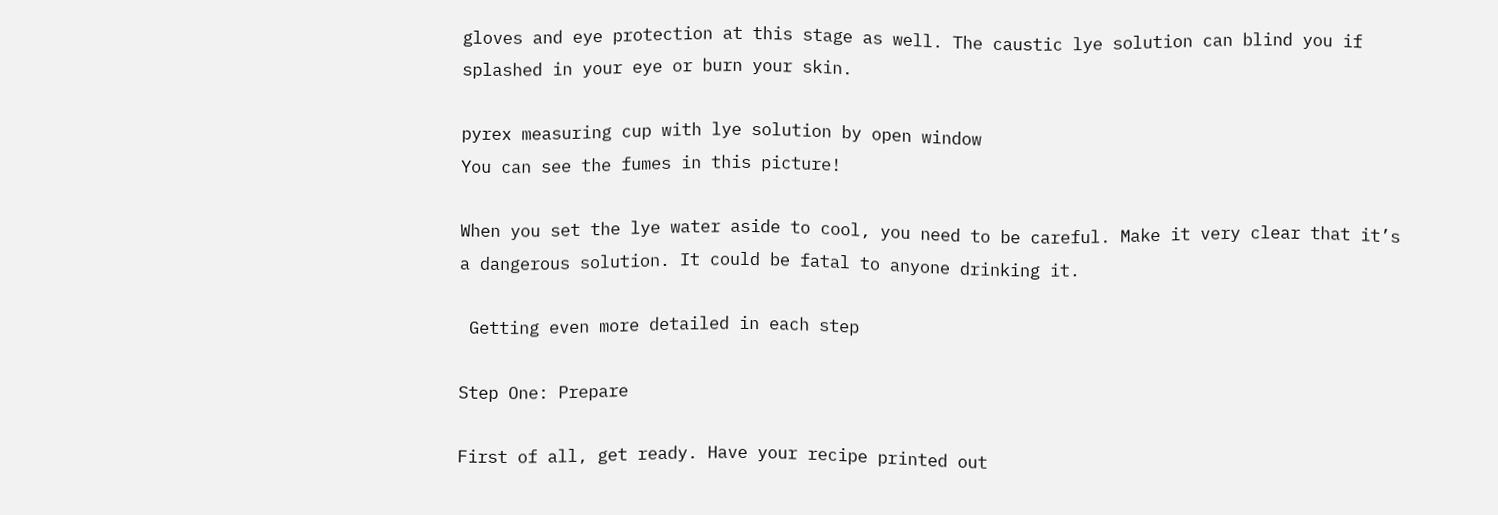gloves and eye protection at this stage as well. The caustic lye solution can blind you if splashed in your eye or burn your skin.

pyrex measuring cup with lye solution by open window
You can see the fumes in this picture!

When you set the lye water aside to cool, you need to be careful. Make it very clear that it’s a dangerous solution. It could be fatal to anyone drinking it.

 Getting even more detailed in each step

Step One: Prepare

First of all, get ready. Have your recipe printed out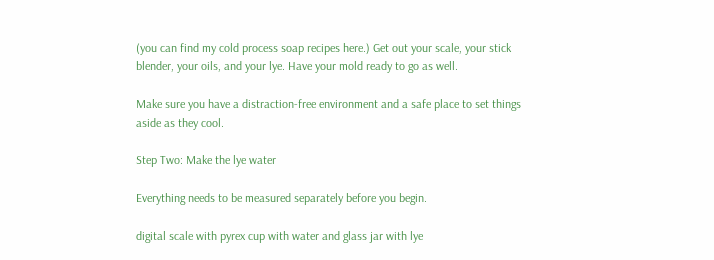(you can find my cold process soap recipes here.) Get out your scale, your stick blender, your oils, and your lye. Have your mold ready to go as well.

Make sure you have a distraction-free environment and a safe place to set things aside as they cool.

Step Two: Make the lye water

Everything needs to be measured separately before you begin.

digital scale with pyrex cup with water and glass jar with lye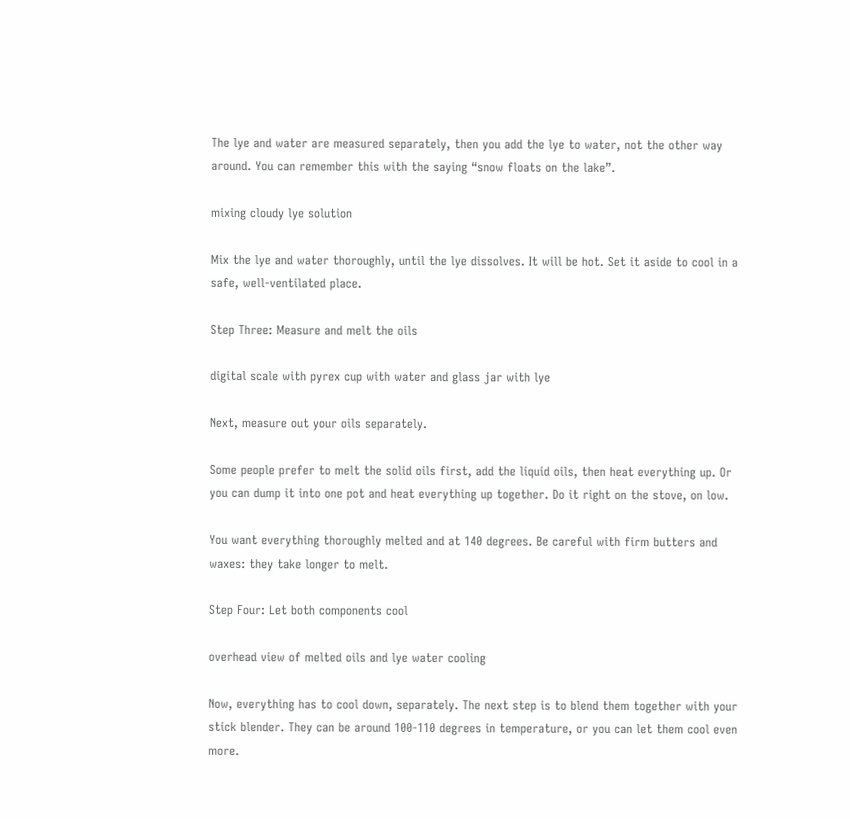The lye and water are measured separately, then you add the lye to water, not the other way around. You can remember this with the saying “snow floats on the lake”.

mixing cloudy lye solution

Mix the lye and water thoroughly, until the lye dissolves. It will be hot. Set it aside to cool in a safe, well-ventilated place.

Step Three: Measure and melt the oils

digital scale with pyrex cup with water and glass jar with lye

Next, measure out your oils separately.

Some people prefer to melt the solid oils first, add the liquid oils, then heat everything up. Or you can dump it into one pot and heat everything up together. Do it right on the stove, on low.

You want everything thoroughly melted and at 140 degrees. Be careful with firm butters and waxes: they take longer to melt.

Step Four: Let both components cool

overhead view of melted oils and lye water cooling

Now, everything has to cool down, separately. The next step is to blend them together with your stick blender. They can be around 100-110 degrees in temperature, or you can let them cool even more.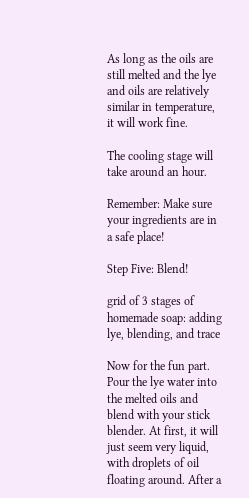As long as the oils are still melted and the lye and oils are relatively similar in temperature, it will work fine.

The cooling stage will take around an hour.

Remember: Make sure your ingredients are in a safe place!

Step Five: Blend!

grid of 3 stages of homemade soap: adding lye, blending, and trace

Now for the fun part. Pour the lye water into the melted oils and blend with your stick blender. At first, it will just seem very liquid, with droplets of oil floating around. After a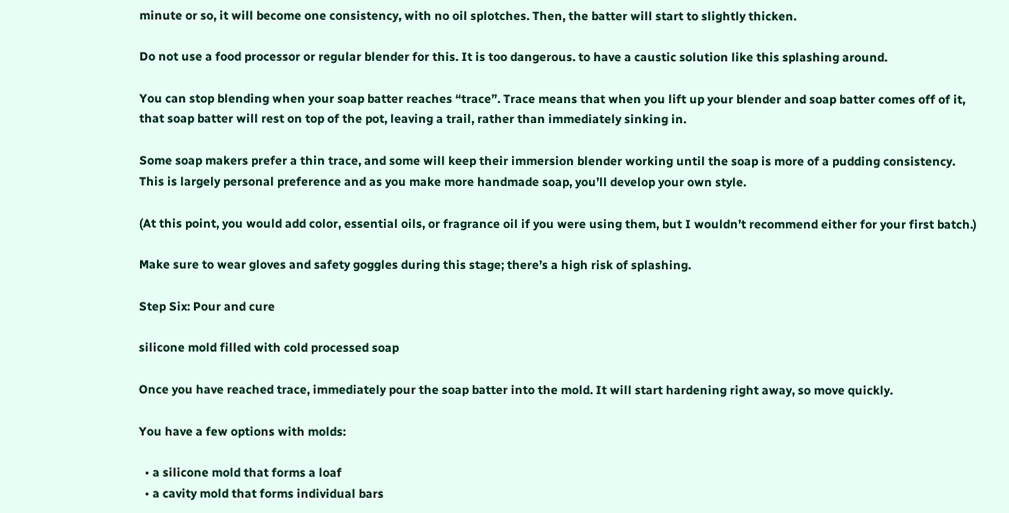minute or so, it will become one consistency, with no oil splotches. Then, the batter will start to slightly thicken.

Do not use a food processor or regular blender for this. It is too dangerous. to have a caustic solution like this splashing around.

You can stop blending when your soap batter reaches “trace”. Trace means that when you lift up your blender and soap batter comes off of it, that soap batter will rest on top of the pot, leaving a trail, rather than immediately sinking in.

Some soap makers prefer a thin trace, and some will keep their immersion blender working until the soap is more of a pudding consistency. This is largely personal preference and as you make more handmade soap, you’ll develop your own style.

(At this point, you would add color, essential oils, or fragrance oil if you were using them, but I wouldn’t recommend either for your first batch.)

Make sure to wear gloves and safety goggles during this stage; there’s a high risk of splashing.

Step Six: Pour and cure

silicone mold filled with cold processed soap

Once you have reached trace, immediately pour the soap batter into the mold. It will start hardening right away, so move quickly.

You have a few options with molds:

  • a silicone mold that forms a loaf
  • a cavity mold that forms individual bars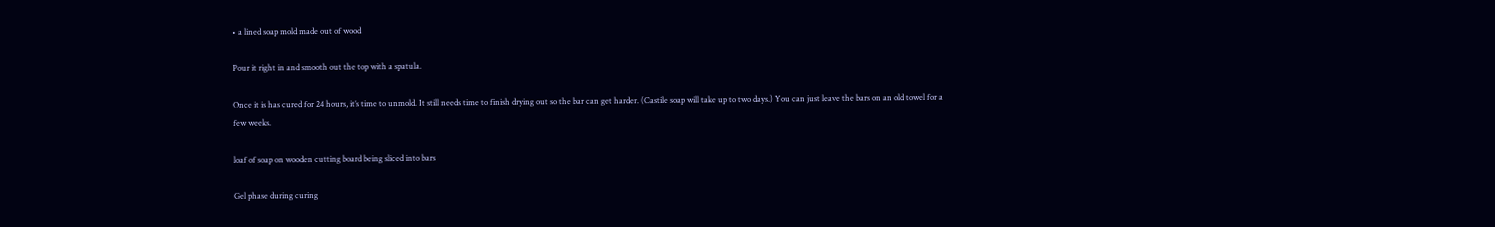• a lined soap mold made out of wood

Pour it right in and smooth out the top with a spatula.

Once it is has cured for 24 hours, it’s time to unmold. It still needs time to finish drying out so the bar can get harder. (Castile soap will take up to two days.) You can just leave the bars on an old towel for a few weeks.

loaf of soap on wooden cutting board being sliced into bars

Gel phase during curing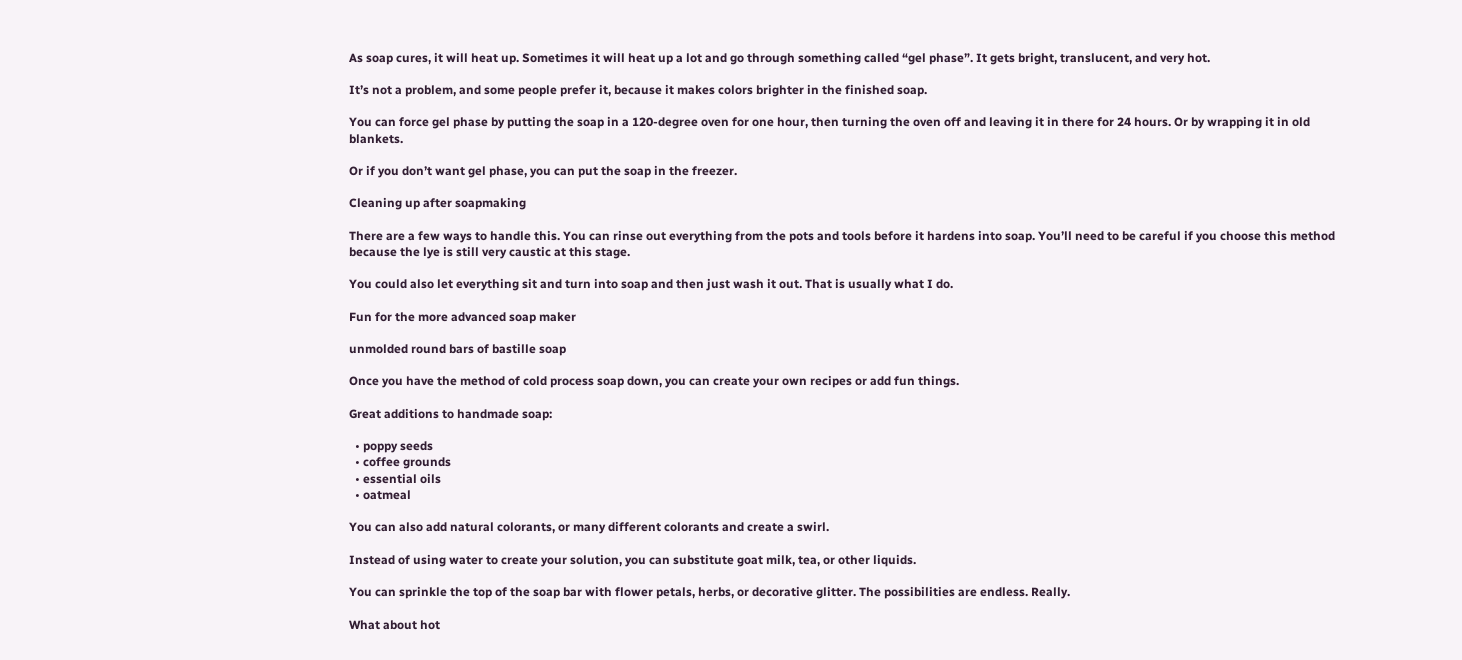As soap cures, it will heat up. Sometimes it will heat up a lot and go through something called “gel phase”. It gets bright, translucent, and very hot.

It’s not a problem, and some people prefer it, because it makes colors brighter in the finished soap.

You can force gel phase by putting the soap in a 120-degree oven for one hour, then turning the oven off and leaving it in there for 24 hours. Or by wrapping it in old blankets.

Or if you don’t want gel phase, you can put the soap in the freezer.

Cleaning up after soapmaking

There are a few ways to handle this. You can rinse out everything from the pots and tools before it hardens into soap. You’ll need to be careful if you choose this method because the lye is still very caustic at this stage.

You could also let everything sit and turn into soap and then just wash it out. That is usually what I do.

Fun for the more advanced soap maker

unmolded round bars of bastille soap

Once you have the method of cold process soap down, you can create your own recipes or add fun things.

Great additions to handmade soap:

  • poppy seeds
  • coffee grounds
  • essential oils
  • oatmeal

You can also add natural colorants, or many different colorants and create a swirl.

Instead of using water to create your solution, you can substitute goat milk, tea, or other liquids.

You can sprinkle the top of the soap bar with flower petals, herbs, or decorative glitter. The possibilities are endless. Really.

What about hot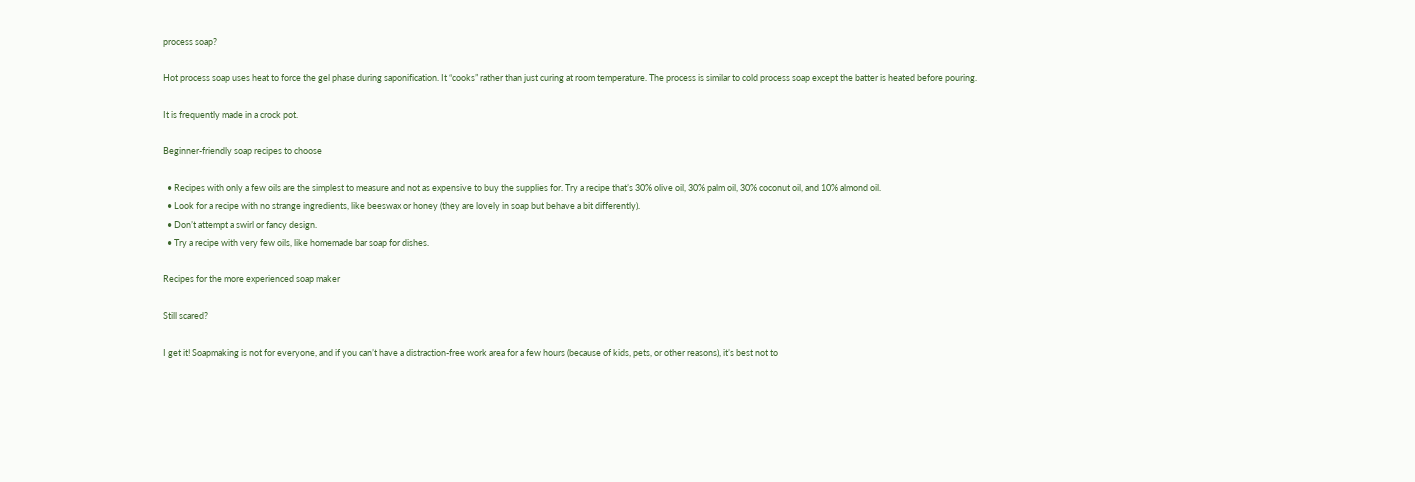process soap?

Hot process soap uses heat to force the gel phase during saponification. It “cooks” rather than just curing at room temperature. The process is similar to cold process soap except the batter is heated before pouring.

It is frequently made in a crock pot.

Beginner-friendly soap recipes to choose

  • Recipes with only a few oils are the simplest to measure and not as expensive to buy the supplies for. Try a recipe that’s 30% olive oil, 30% palm oil, 30% coconut oil, and 10% almond oil.
  • Look for a recipe with no strange ingredients, like beeswax or honey (they are lovely in soap but behave a bit differently).
  • Don’t attempt a swirl or fancy design.
  • Try a recipe with very few oils, like homemade bar soap for dishes.

Recipes for the more experienced soap maker

Still scared?

I get it! Soapmaking is not for everyone, and if you can’t have a distraction-free work area for a few hours (because of kids, pets, or other reasons), it’s best not to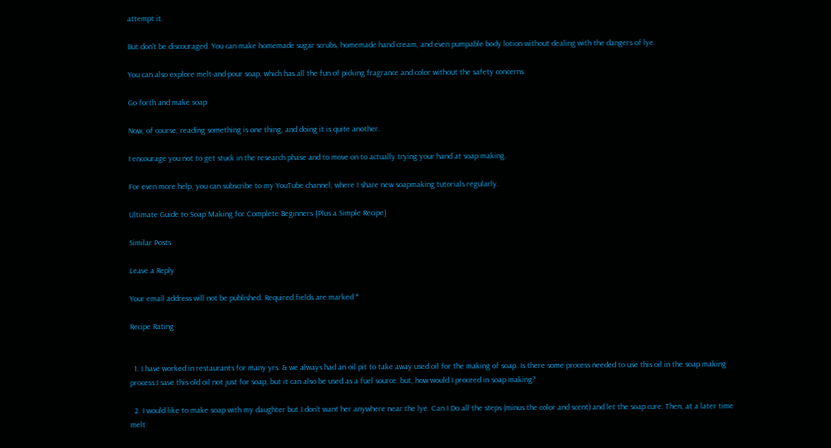attempt it.

But don’t be discouraged. You can make homemade sugar scrubs, homemade hand cream, and even pumpable body lotion without dealing with the dangers of lye.

You can also explore melt-and-pour soap, which has all the fun of picking fragrance and color without the safety concerns.

Go forth and make soap

Now, of course, reading something is one thing, and doing it is quite another.

I encourage you not to get stuck in the research phase and to move on to actually trying your hand at soap making.

For even more help, you can subscribe to my YouTube channel, where I share new soapmaking tutorials regularly.

Ultimate Guide to Soap Making for Complete Beginners {Plus a Simple Recipe}

Similar Posts

Leave a Reply

Your email address will not be published. Required fields are marked *

Recipe Rating


  1. I have worked in restaurants for many yrs. & we always had an oil pit to take away used oil for the making of soap. Is there some process needed to use this oil in the soap making process.I save this old oil not just for soap, but it can also be used as a fuel source. but, how would I proceed in soap making?

  2. I would like to make soap with my daughter but I don’t want her anywhere near the lye. Can I Do all the steps (minus the color and scent) and let the soap cure. Then, at a later time melt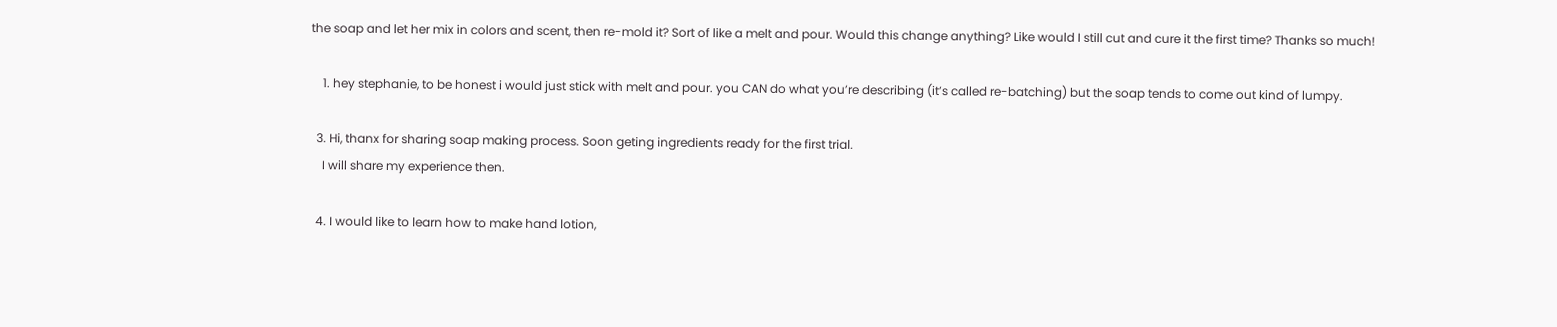the soap and let her mix in colors and scent, then re-mold it? Sort of like a melt and pour. Would this change anything? Like would I still cut and cure it the first time? Thanks so much!

    1. hey stephanie, to be honest i would just stick with melt and pour. you CAN do what you’re describing (it’s called re-batching) but the soap tends to come out kind of lumpy.

  3. Hi, thanx for sharing soap making process. Soon geting ingredients ready for the first trial.
    I will share my experience then.

  4. I would like to learn how to make hand lotion,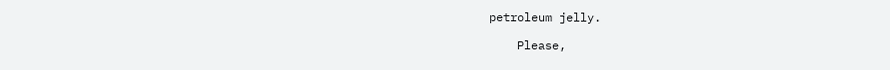petroleum jelly.

    Please,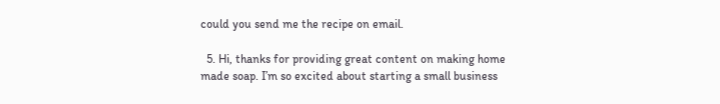could you send me the recipe on email.

  5. Hi, thanks for providing great content on making home made soap. I’m so excited about starting a small business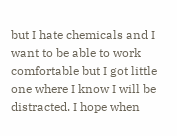but I hate chemicals and I want to be able to work comfortable but I got little one where I know I will be distracted. I hope when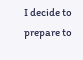I decide to prepare to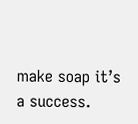make soap it’s a success.